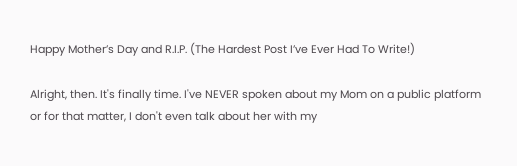Happy Mother’s Day and R.I.P. (The Hardest Post I’ve Ever Had To Write!)

Alright, then. It's finally time. I've NEVER spoken about my Mom on a public platform or for that matter, I don't even talk about her with my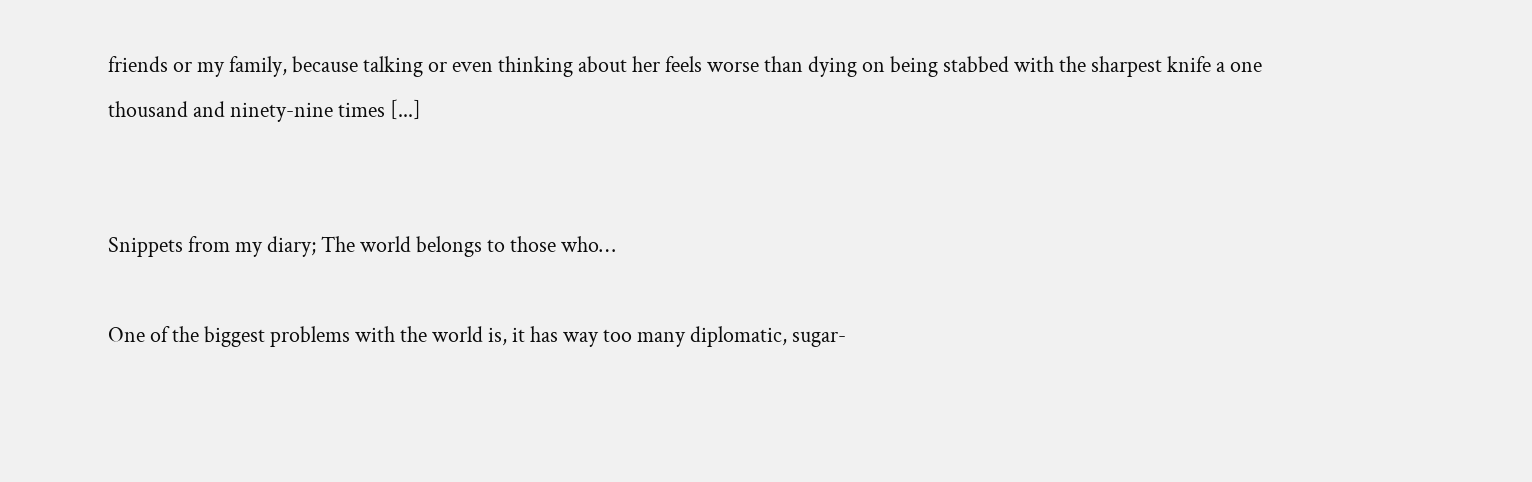friends or my family, because talking or even thinking about her feels worse than dying on being stabbed with the sharpest knife a one thousand and ninety-nine times [...]


Snippets from my diary; The world belongs to those who…

One of the biggest problems with the world is, it has way too many diplomatic, sugar-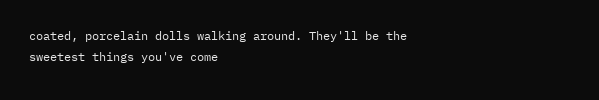coated, porcelain dolls walking around. They'll be the sweetest things you've come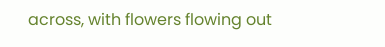across, with flowers flowing out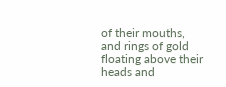of their mouths, and rings of gold floating above their heads and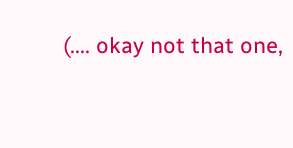(.... okay not that one,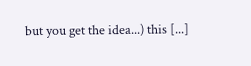but you get the idea...) this [...]